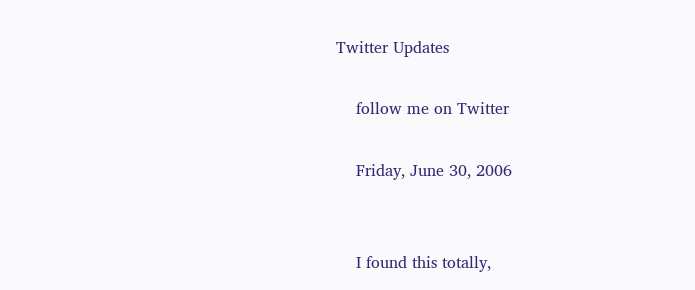Twitter Updates

    follow me on Twitter

    Friday, June 30, 2006


    I found this totally,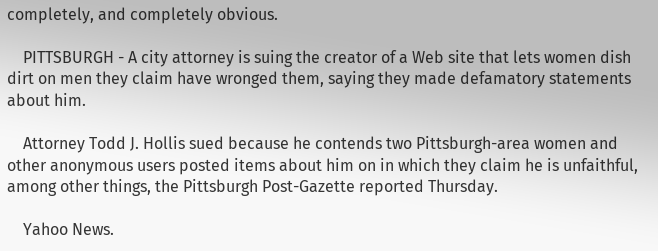completely, and completely obvious.

    PITTSBURGH - A city attorney is suing the creator of a Web site that lets women dish dirt on men they claim have wronged them, saying they made defamatory statements about him.

    Attorney Todd J. Hollis sued because he contends two Pittsburgh-area women and other anonymous users posted items about him on in which they claim he is unfaithful, among other things, the Pittsburgh Post-Gazette reported Thursday.

    Yahoo News.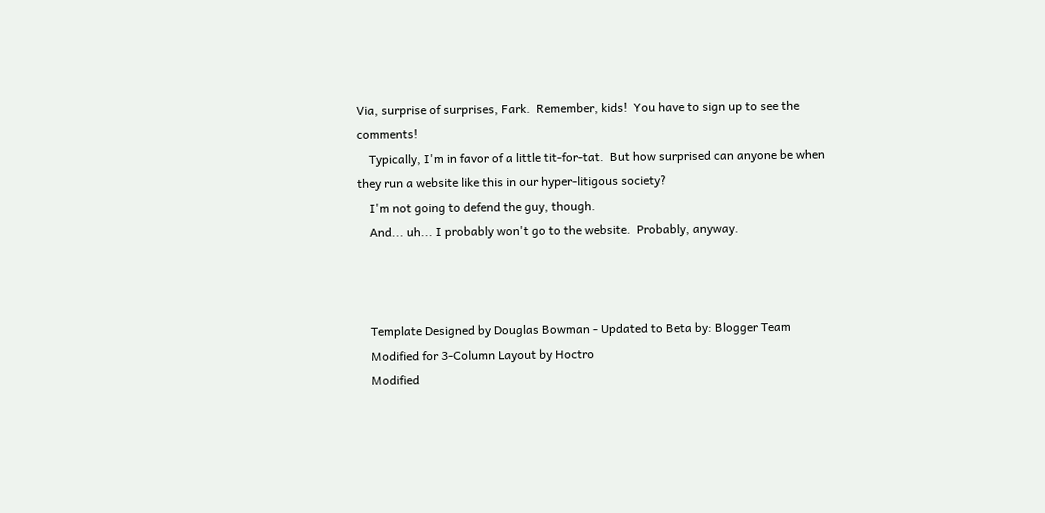Via, surprise of surprises, Fark.  Remember, kids!  You have to sign up to see the comments!
    Typically, I'm in favor of a little tit-for-tat.  But how surprised can anyone be when they run a website like this in our hyper-litigous society?
    I'm not going to defend the guy, though.
    And... uh... I probably won't go to the website.  Probably, anyway.



    Template Designed by Douglas Bowman - Updated to Beta by: Blogger Team
    Modified for 3-Column Layout by Hoctro
    Modified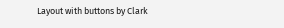Layout with buttons by Clark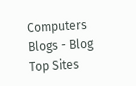Computers Blogs - Blog Top Sites